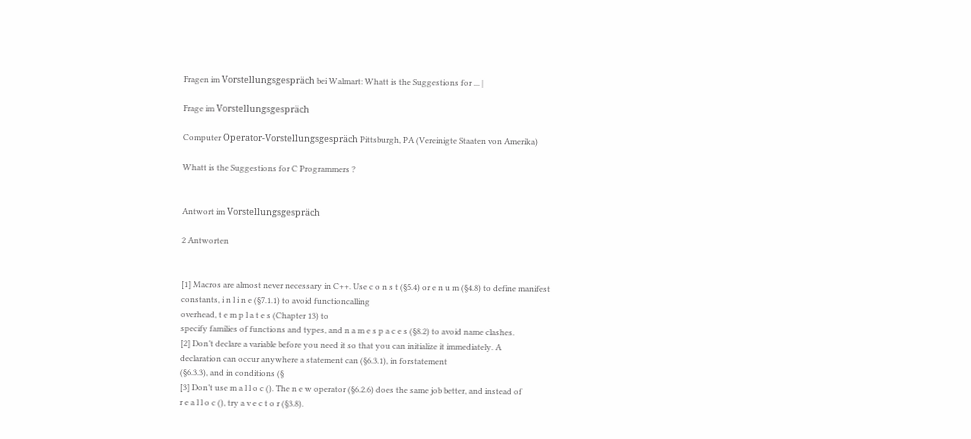Fragen im Vorstellungsgespräch bei Walmart: Whatt is the Suggestions for ... |

Frage im Vorstellungsgespräch

Computer Operator-Vorstellungsgespräch Pittsburgh, PA (Vereinigte Staaten von Amerika)

Whatt is the Suggestions for C Programmers ?


Antwort im Vorstellungsgespräch

2 Antworten


[1] Macros are almost never necessary in C++. Use c o n s t (§5.4) or e n u m (§4.8) to define manifest
constants, i n l i n e (§7.1.1) to avoid functioncalling
overhead, t e m p l a t e s (Chapter 13) to
specify families of functions and types, and n a m e s p a c e s (§8.2) to avoid name clashes.
[2] Don’t declare a variable before you need it so that you can initialize it immediately. A
declaration can occur anywhere a statement can (§6.3.1), in forstatement
(§6.3.3), and in conditions (§
[3] Don’t use m a l l o c (). The n e w operator (§6.2.6) does the same job better, and instead of
r e a l l o c (), try a v e c t o r (§3.8).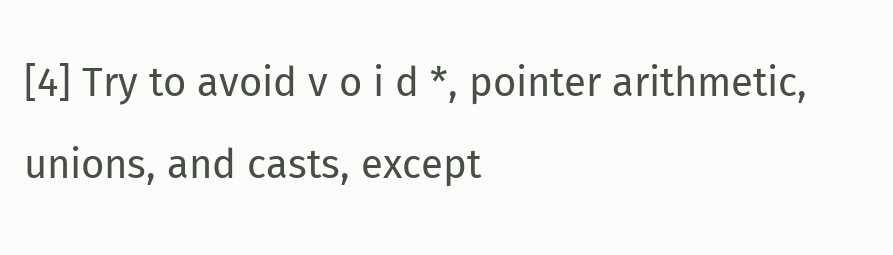[4] Try to avoid v o i d *, pointer arithmetic, unions, and casts, except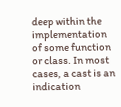deep within the implementation
of some function or class. In most cases, a cast is an indication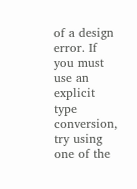of a design error. If
you must use an explicit type conversion, try using one of the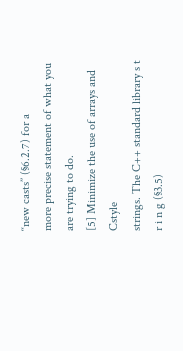‘‘new casts’’ (§6.2.7) for a
more precise statement of what you are trying to do.
[5] Minimize the use of arrays and Cstyle
strings. The C++ standard library s t r i n g (§3.5)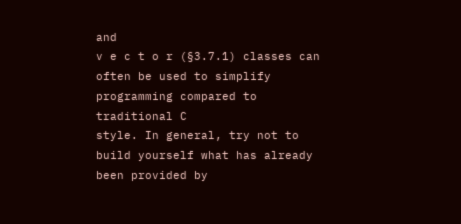and
v e c t o r (§3.7.1) classes can often be used to simplify programming compared to traditional C
style. In general, try not to build yourself what has already been provided by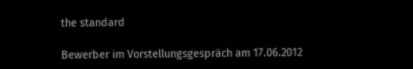the standard

Bewerber im Vorstellungsgespräch am 17.06.2012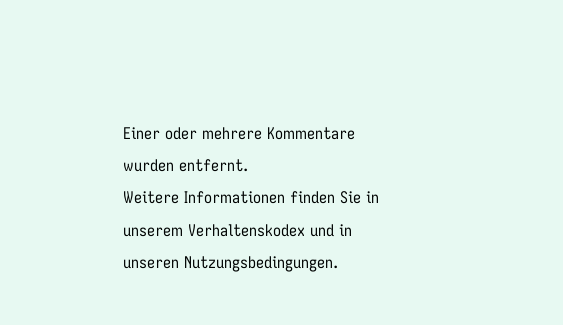Einer oder mehrere Kommentare wurden entfernt.
Weitere Informationen finden Sie in unserem Verhaltenskodex und in unseren Nutzungsbedingungen.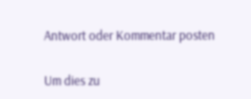Antwort oder Kommentar posten

Um dies zu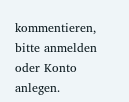kommentieren, bitte anmelden oder Konto anlegen.